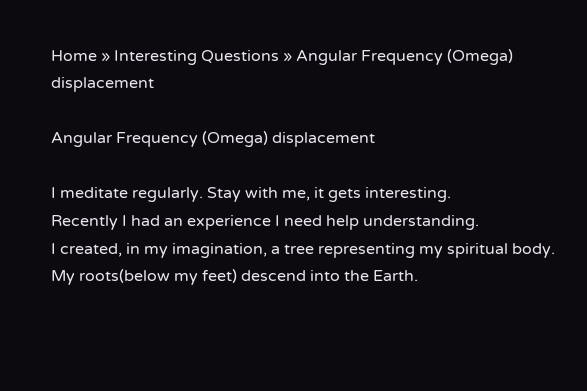Home » Interesting Questions » Angular Frequency (Omega) displacement

Angular Frequency (Omega) displacement

I meditate regularly. Stay with me, it gets interesting.
Recently I had an experience I need help understanding.
I created, in my imagination, a tree representing my spiritual body.
My roots(below my feet) descend into the Earth.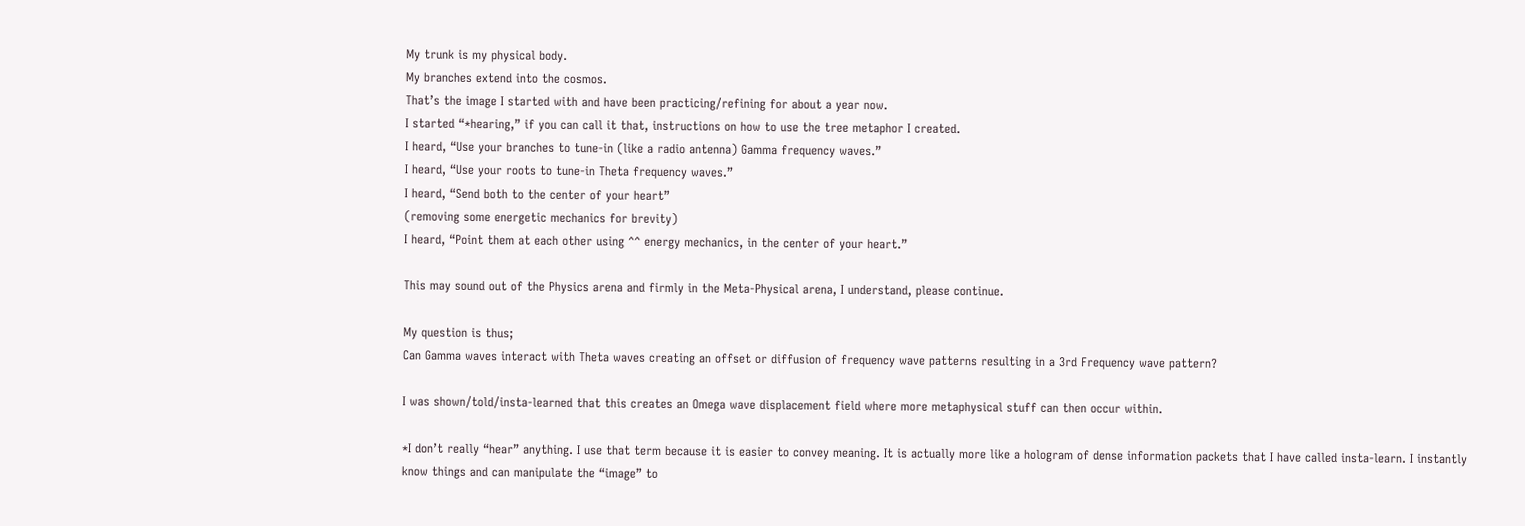My trunk is my physical body.
My branches extend into the cosmos.
That’s the image I started with and have been practicing/refining for about a year now.
I started “*hearing,” if you can call it that, instructions on how to use the tree metaphor I created.
I heard, “Use your branches to tune-in (like a radio antenna) Gamma frequency waves.”
I heard, “Use your roots to tune-in Theta frequency waves.”
I heard, “Send both to the center of your heart”
(removing some energetic mechanics for brevity)
I heard, “Point them at each other using ^^ energy mechanics, in the center of your heart.”

This may sound out of the Physics arena and firmly in the Meta-Physical arena, I understand, please continue.

My question is thus;
Can Gamma waves interact with Theta waves creating an offset or diffusion of frequency wave patterns resulting in a 3rd Frequency wave pattern?

I was shown/told/insta-learned that this creates an Omega wave displacement field where more metaphysical stuff can then occur within.

*I don’t really “hear” anything. I use that term because it is easier to convey meaning. It is actually more like a hologram of dense information packets that I have called insta-learn. I instantly know things and can manipulate the “image” to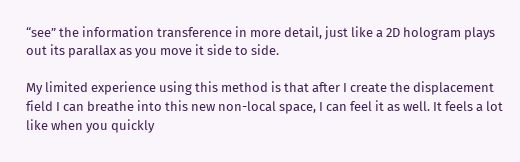“see” the information transference in more detail, just like a 2D hologram plays out its parallax as you move it side to side.

My limited experience using this method is that after I create the displacement field I can breathe into this new non-local space, I can feel it as well. It feels a lot like when you quickly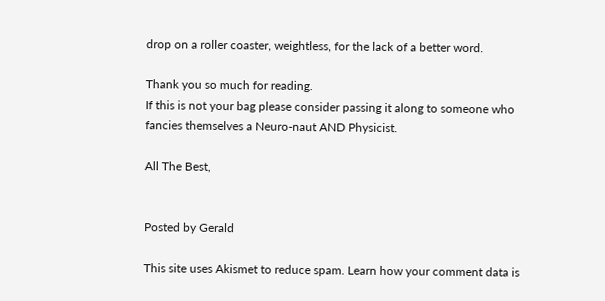drop on a roller coaster, weightless, for the lack of a better word.

Thank you so much for reading.
If this is not your bag please consider passing it along to someone who fancies themselves a Neuro-naut AND Physicist.

All The Best,


Posted by Gerald

This site uses Akismet to reduce spam. Learn how your comment data is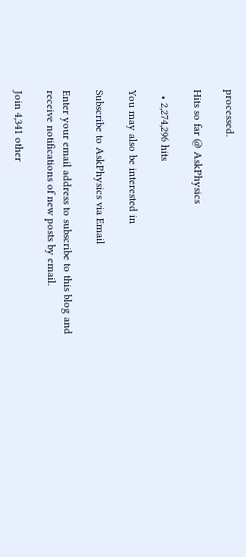processed.

Hits so far @ AskPhysics

  • 2,274,296 hits

You may also be interested in

Subscribe to AskPhysics via Email

Enter your email address to subscribe to this blog and receive notifications of new posts by email.

Join 4,341 other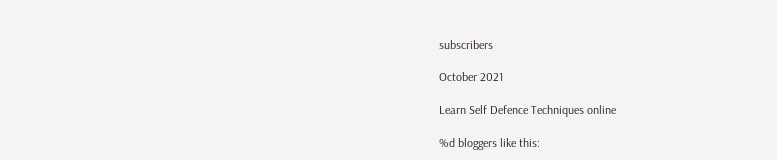subscribers

October 2021

Learn Self Defence Techniques online

%d bloggers like this: